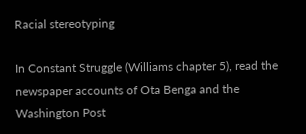Racial stereotyping

In Constant Struggle (Williams chapter 5), read the newspaper accounts of Ota Benga and the Washington Post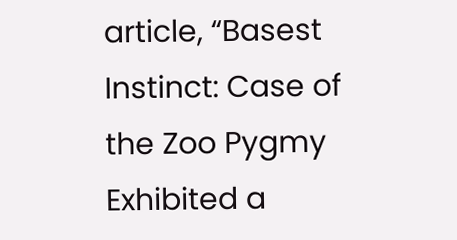article, “Basest Instinct: Case of the Zoo Pygmy Exhibited a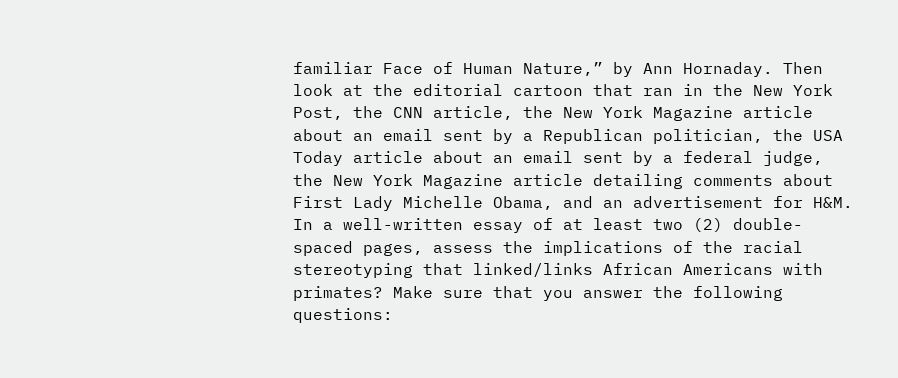familiar Face of Human Nature,” by Ann Hornaday. Then look at the editorial cartoon that ran in the New York Post, the CNN article, the New York Magazine article about an email sent by a Republican politician, the USA Today article about an email sent by a federal judge, the New York Magazine article detailing comments about First Lady Michelle Obama, and an advertisement for H&M. In a well-written essay of at least two (2) double-spaced pages, assess the implications of the racial stereotyping that linked/links African Americans with primates? Make sure that you answer the following questions: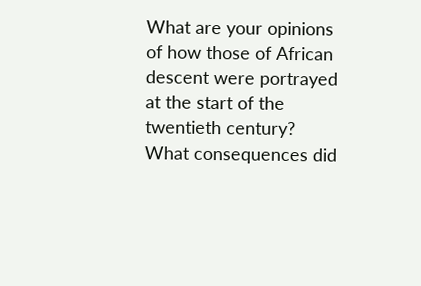What are your opinions of how those of African descent were portrayed at the start of the twentieth century? What consequences did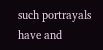such portrayals have and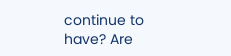continue to have? Are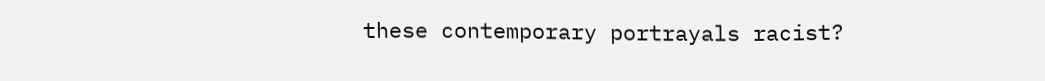these contemporary portrayals racist?